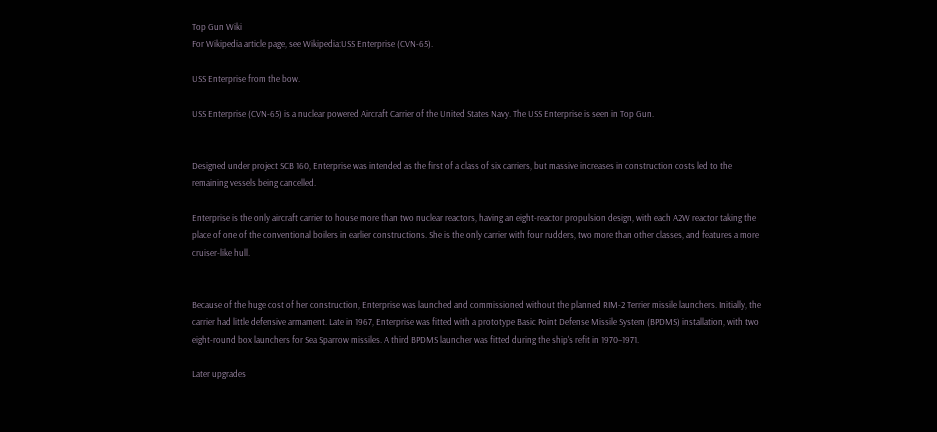Top Gun Wiki
For Wikipedia article page, see Wikipedia:USS Enterprise (CVN-65).

USS Enterprise from the bow.

USS Enterprise (CVN-65) is a nuclear powered Aircraft Carrier of the United States Navy. The USS Enterprise is seen in Top Gun.


Designed under project SCB 160, Enterprise was intended as the first of a class of six carriers, but massive increases in construction costs led to the remaining vessels being cancelled.

Enterprise is the only aircraft carrier to house more than two nuclear reactors, having an eight-reactor propulsion design, with each A2W reactor taking the place of one of the conventional boilers in earlier constructions. She is the only carrier with four rudders, two more than other classes, and features a more cruiser-like hull.


Because of the huge cost of her construction, Enterprise was launched and commissioned without the planned RIM-2 Terrier missile launchers. Initially, the carrier had little defensive armament. Late in 1967, Enterprise was fitted with a prototype Basic Point Defense Missile System (BPDMS) installation, with two eight-round box launchers for Sea Sparrow missiles. A third BPDMS launcher was fitted during the ship's refit in 1970–1971.

Later upgrades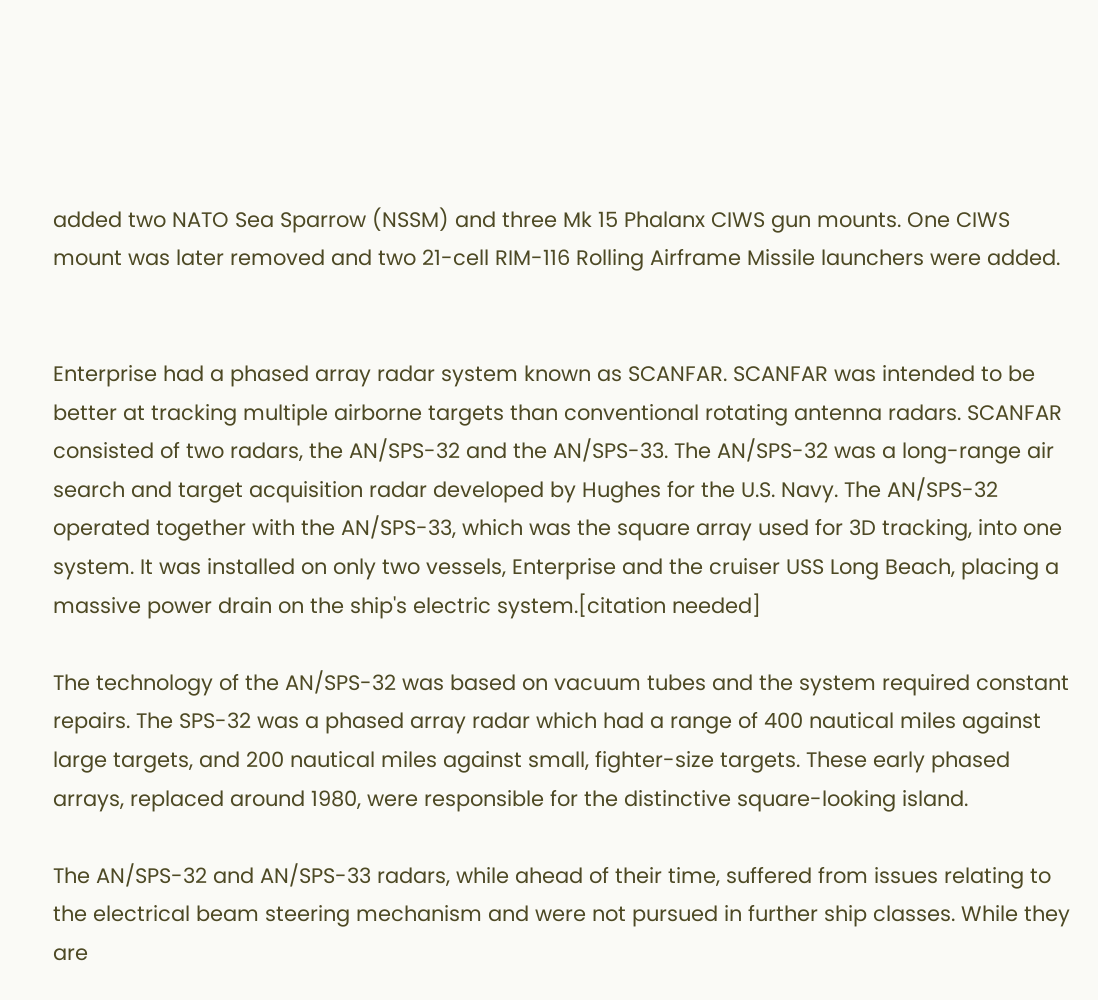added two NATO Sea Sparrow (NSSM) and three Mk 15 Phalanx CIWS gun mounts. One CIWS mount was later removed and two 21-cell RIM-116 Rolling Airframe Missile launchers were added.


Enterprise had a phased array radar system known as SCANFAR. SCANFAR was intended to be better at tracking multiple airborne targets than conventional rotating antenna radars. SCANFAR consisted of two radars, the AN/SPS-32 and the AN/SPS-33. The AN/SPS-32 was a long-range air search and target acquisition radar developed by Hughes for the U.S. Navy. The AN/SPS-32 operated together with the AN/SPS-33, which was the square array used for 3D tracking, into one system. It was installed on only two vessels, Enterprise and the cruiser USS Long Beach, placing a massive power drain on the ship's electric system.[citation needed]

The technology of the AN/SPS-32 was based on vacuum tubes and the system required constant repairs. The SPS-32 was a phased array radar which had a range of 400 nautical miles against large targets, and 200 nautical miles against small, fighter-size targets. These early phased arrays, replaced around 1980, were responsible for the distinctive square-looking island.

The AN/SPS-32 and AN/SPS-33 radars, while ahead of their time, suffered from issues relating to the electrical beam steering mechanism and were not pursued in further ship classes. While they are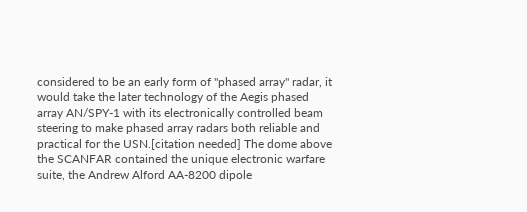considered to be an early form of "phased array" radar, it would take the later technology of the Aegis phased array AN/SPY-1 with its electronically controlled beam steering to make phased array radars both reliable and practical for the USN.[citation needed] The dome above the SCANFAR contained the unique electronic warfare suite, the Andrew Alford AA-8200 dipole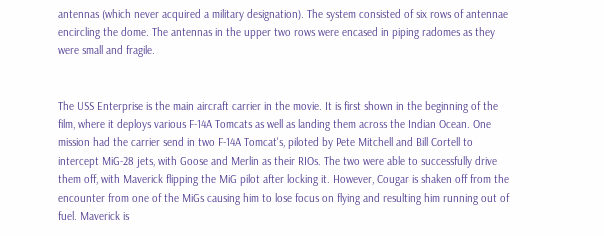antennas (which never acquired a military designation). The system consisted of six rows of antennae encircling the dome. The antennas in the upper two rows were encased in piping radomes as they were small and fragile.


The USS Enterprise is the main aircraft carrier in the movie. It is first shown in the beginning of the film, where it deploys various F-14A Tomcats as well as landing them across the Indian Ocean. One mission had the carrier send in two F-14A Tomcat's, piloted by Pete Mitchell and Bill Cortell to intercept MiG-28 jets, with Goose and Merlin as their RIOs. The two were able to successfully drive them off, with Maverick flipping the MiG pilot after locking it. However, Cougar is shaken off from the encounter from one of the MiGs causing him to lose focus on flying and resulting him running out of fuel. Maverick is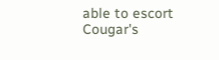able to escort Cougar's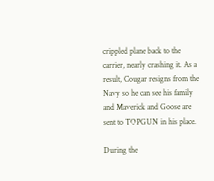crippled plane back to the carrier, nearly crashing it. As a result, Cougar resigns from the Navy so he can see his family and Maverick and Goose are sent to TOPGUN in his place.

During the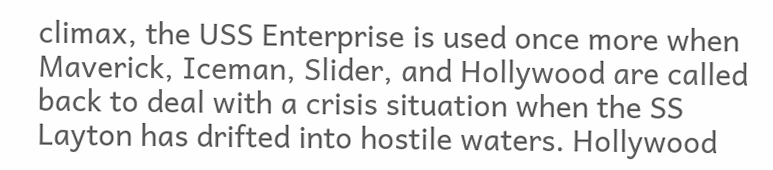climax, the USS Enterprise is used once more when Maverick, Iceman, Slider, and Hollywood are called back to deal with a crisis situation when the SS Layton has drifted into hostile waters. Hollywood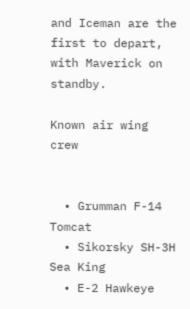and Iceman are the first to depart, with Maverick on standby.

Known air wing crew


  • Grumman F-14 Tomcat
  • Sikorsky SH-3H Sea King
  • E-2 Hawkeye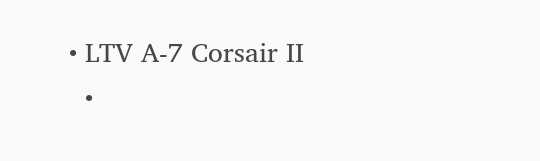• LTV A-7 Corsair II
  •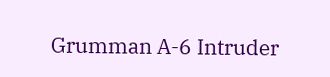Grumman A-6 Intruder